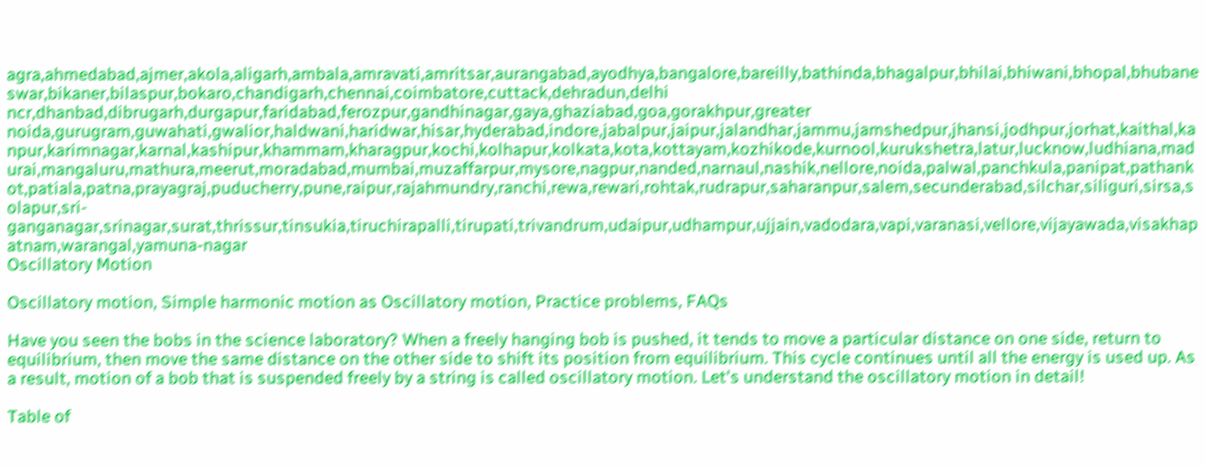agra,ahmedabad,ajmer,akola,aligarh,ambala,amravati,amritsar,aurangabad,ayodhya,bangalore,bareilly,bathinda,bhagalpur,bhilai,bhiwani,bhopal,bhubaneswar,bikaner,bilaspur,bokaro,chandigarh,chennai,coimbatore,cuttack,dehradun,delhi ncr,dhanbad,dibrugarh,durgapur,faridabad,ferozpur,gandhinagar,gaya,ghaziabad,goa,gorakhpur,greater noida,gurugram,guwahati,gwalior,haldwani,haridwar,hisar,hyderabad,indore,jabalpur,jaipur,jalandhar,jammu,jamshedpur,jhansi,jodhpur,jorhat,kaithal,kanpur,karimnagar,karnal,kashipur,khammam,kharagpur,kochi,kolhapur,kolkata,kota,kottayam,kozhikode,kurnool,kurukshetra,latur,lucknow,ludhiana,madurai,mangaluru,mathura,meerut,moradabad,mumbai,muzaffarpur,mysore,nagpur,nanded,narnaul,nashik,nellore,noida,palwal,panchkula,panipat,pathankot,patiala,patna,prayagraj,puducherry,pune,raipur,rajahmundry,ranchi,rewa,rewari,rohtak,rudrapur,saharanpur,salem,secunderabad,silchar,siliguri,sirsa,solapur,sri-ganganagar,srinagar,surat,thrissur,tinsukia,tiruchirapalli,tirupati,trivandrum,udaipur,udhampur,ujjain,vadodara,vapi,varanasi,vellore,vijayawada,visakhapatnam,warangal,yamuna-nagar
Oscillatory Motion

Oscillatory motion, Simple harmonic motion as Oscillatory motion, Practice problems, FAQs

Have you seen the bobs in the science laboratory? When a freely hanging bob is pushed, it tends to move a particular distance on one side, return to equilibrium, then move the same distance on the other side to shift its position from equilibrium. This cycle continues until all the energy is used up. As a result, motion of a bob that is suspended freely by a string is called oscillatory motion. Let's understand the oscillatory motion in detail!

Table of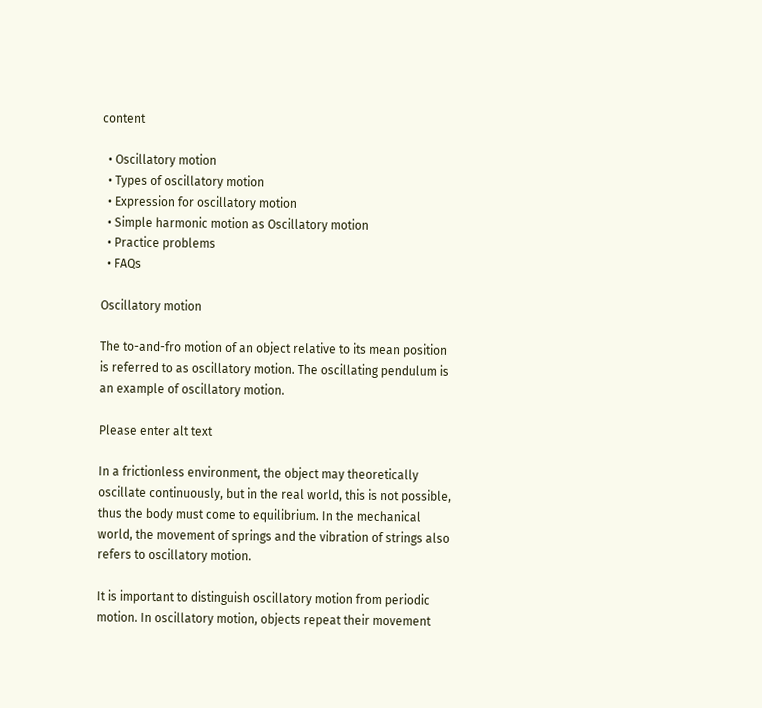content

  • Oscillatory motion
  • Types of oscillatory motion
  • Expression for oscillatory motion
  • Simple harmonic motion as Oscillatory motion
  • Practice problems
  • FAQs

Oscillatory motion

The to-and-fro motion of an object relative to its mean position is referred to as oscillatory motion. The oscillating pendulum is an example of oscillatory motion.

Please enter alt text

In a frictionless environment, the object may theoretically oscillate continuously, but in the real world, this is not possible, thus the body must come to equilibrium. In the mechanical world, the movement of springs and the vibration of strings also refers to oscillatory motion.

It is important to distinguish oscillatory motion from periodic motion. In oscillatory motion, objects repeat their movement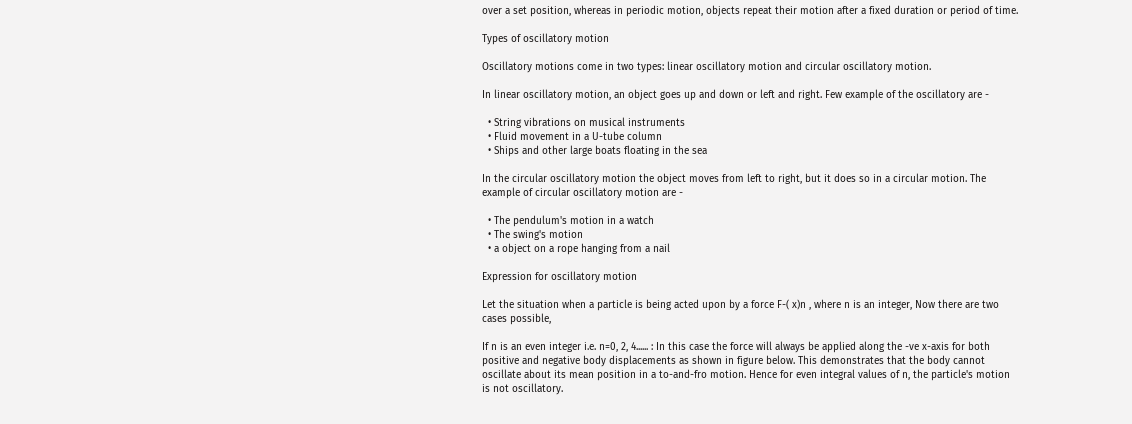over a set position, whereas in periodic motion, objects repeat their motion after a fixed duration or period of time.

Types of oscillatory motion

Oscillatory motions come in two types: linear oscillatory motion and circular oscillatory motion.

In linear oscillatory motion, an object goes up and down or left and right. Few example of the oscillatory are -

  • String vibrations on musical instruments
  • Fluid movement in a U-tube column
  • Ships and other large boats floating in the sea

In the circular oscillatory motion the object moves from left to right, but it does so in a circular motion. The example of circular oscillatory motion are -

  • The pendulum's motion in a watch
  • The swing's motion
  • a object on a rope hanging from a nail

Expression for oscillatory motion

Let the situation when a particle is being acted upon by a force F-( x)n , where n is an integer, Now there are two cases possible,

If n is an even integer i.e. n=0, 2, 4...... : In this case the force will always be applied along the -ve x-axis for both positive and negative body displacements as shown in figure below. This demonstrates that the body cannot oscillate about its mean position in a to-and-fro motion. Hence for even integral values of n, the particle's motion is not oscillatory.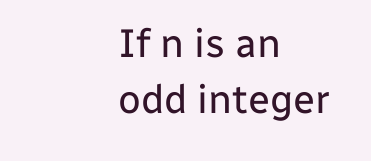If n is an odd integer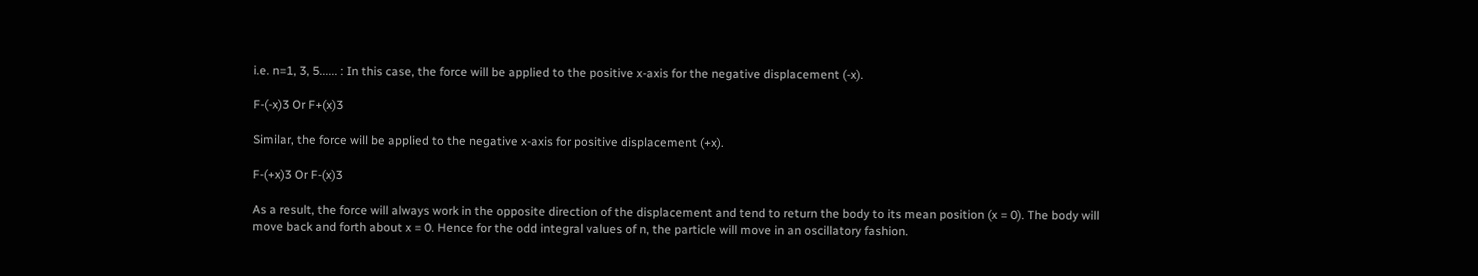i.e. n=1, 3, 5...... : In this case, the force will be applied to the positive x-axis for the negative displacement (-x).

F-(-x)3 Or F+(x)3

Similar, the force will be applied to the negative x-axis for positive displacement (+x).

F-(+x)3 Or F-(x)3

As a result, the force will always work in the opposite direction of the displacement and tend to return the body to its mean position (x = 0). The body will move back and forth about x = 0. Hence for the odd integral values of n, the particle will move in an oscillatory fashion.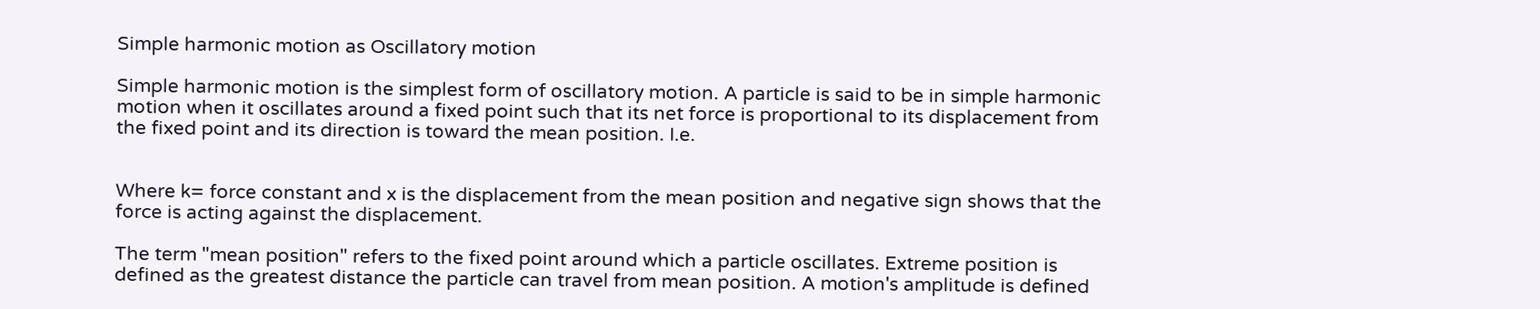Simple harmonic motion as Oscillatory motion

Simple harmonic motion is the simplest form of oscillatory motion. A particle is said to be in simple harmonic motion when it oscillates around a fixed point such that its net force is proportional to its displacement from the fixed point and its direction is toward the mean position. I.e.


Where k= force constant and x is the displacement from the mean position and negative sign shows that the force is acting against the displacement.

The term "mean position" refers to the fixed point around which a particle oscillates. Extreme position is defined as the greatest distance the particle can travel from mean position. A motion's amplitude is defined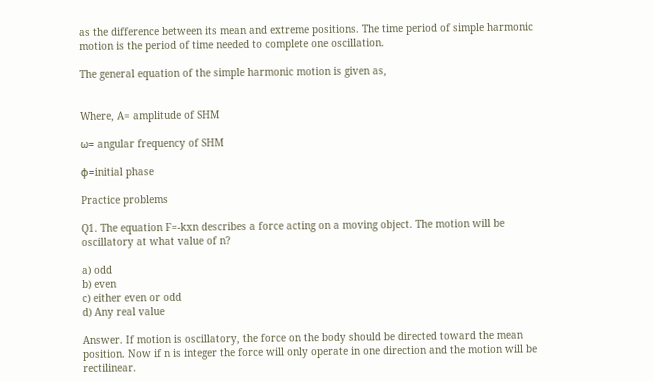as the difference between its mean and extreme positions. The time period of simple harmonic motion is the period of time needed to complete one oscillation.

The general equation of the simple harmonic motion is given as,


Where, A= amplitude of SHM

ω= angular frequency of SHM

ϕ=initial phase

Practice problems

Q1. The equation F=-kxn describes a force acting on a moving object. The motion will be oscillatory at what value of n?

a) odd
b) even
c) either even or odd
d) Any real value

Answer. If motion is oscillatory, the force on the body should be directed toward the mean position. Now if n is integer the force will only operate in one direction and the motion will be rectilinear.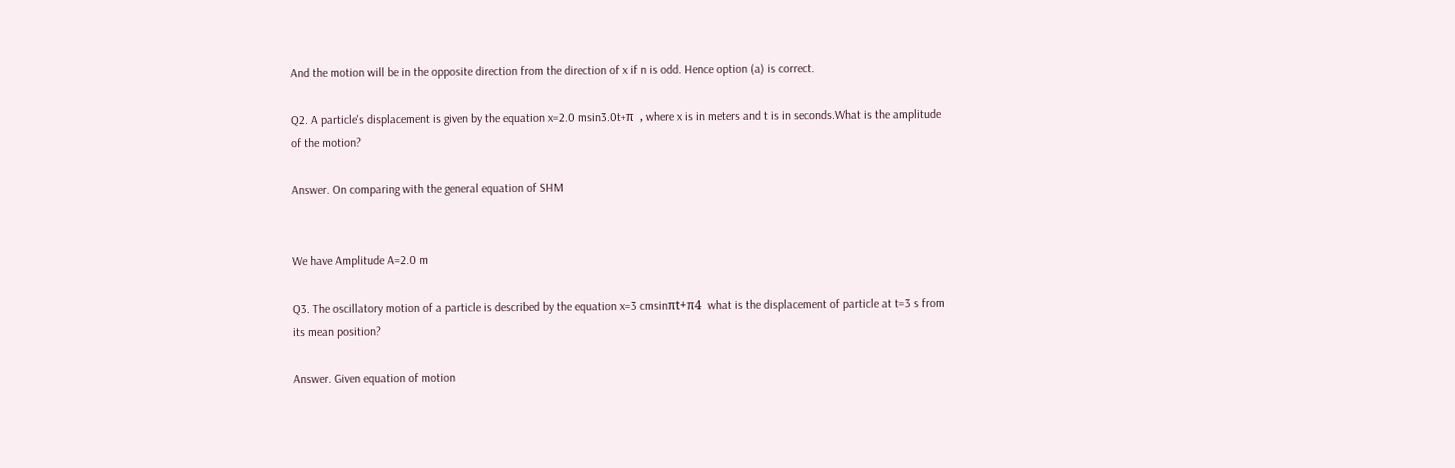And the motion will be in the opposite direction from the direction of x if n is odd. Hence option (a) is correct.

Q2. A particle's displacement is given by the equation x=2.0 msin3.0t+π  , where x is in meters and t is in seconds.What is the amplitude of the motion?

Answer. On comparing with the general equation of SHM


We have Amplitude A=2.0 m

Q3. The oscillatory motion of a particle is described by the equation x=3 cmsinπt+π4  what is the displacement of particle at t=3 s from its mean position?

Answer. Given equation of motion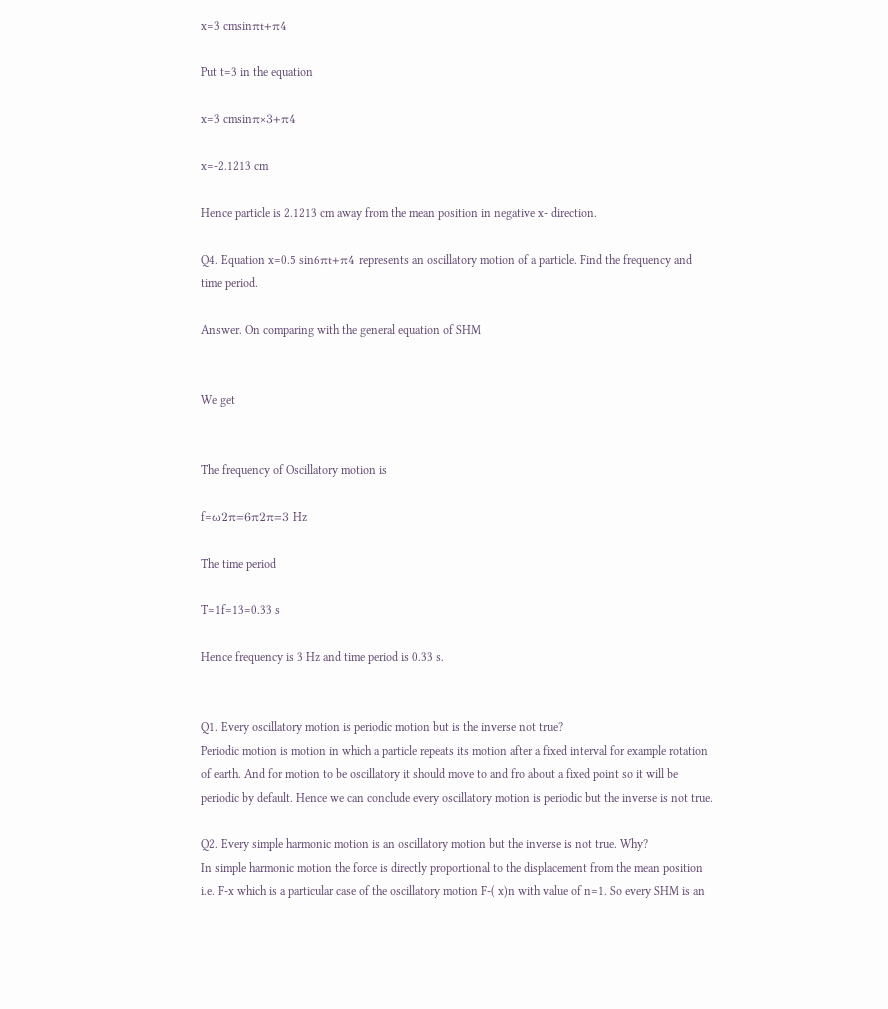x=3 cmsinπt+π4

Put t=3 in the equation

x=3 cmsinπ×3+π4

x=-2.1213 cm

Hence particle is 2.1213 cm away from the mean position in negative x- direction.

Q4. Equation x=0.5 sin6πt+π4 represents an oscillatory motion of a particle. Find the frequency and time period.

Answer. On comparing with the general equation of SHM


We get


The frequency of Oscillatory motion is

f=ω2π=6π2π=3 Hz

The time period

T=1f=13=0.33 s

Hence frequency is 3 Hz and time period is 0.33 s.


Q1. Every oscillatory motion is periodic motion but is the inverse not true?
Periodic motion is motion in which a particle repeats its motion after a fixed interval for example rotation of earth. And for motion to be oscillatory it should move to and fro about a fixed point so it will be periodic by default. Hence we can conclude every oscillatory motion is periodic but the inverse is not true.

Q2. Every simple harmonic motion is an oscillatory motion but the inverse is not true. Why?
In simple harmonic motion the force is directly proportional to the displacement from the mean position i.e. F-x which is a particular case of the oscillatory motion F-( x)n with value of n=1. So every SHM is an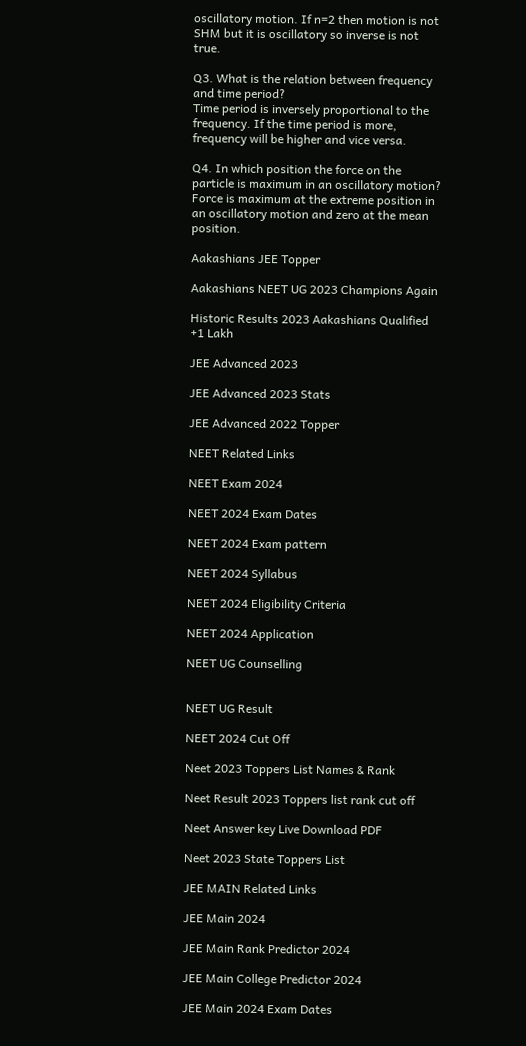oscillatory motion. If n=2 then motion is not SHM but it is oscillatory so inverse is not true.

Q3. What is the relation between frequency and time period?
Time period is inversely proportional to the frequency. If the time period is more, frequency will be higher and vice versa.

Q4. In which position the force on the particle is maximum in an oscillatory motion?
Force is maximum at the extreme position in an oscillatory motion and zero at the mean position.

Aakashians JEE Topper

Aakashians NEET UG 2023 Champions Again

Historic Results 2023 Aakashians Qualified +1 Lakh

JEE Advanced 2023

JEE Advanced 2023 Stats

JEE Advanced 2022 Topper

NEET Related Links

NEET Exam 2024

NEET 2024 Exam Dates

NEET 2024 Exam pattern

NEET 2024 Syllabus

NEET 2024 Eligibility Criteria

NEET 2024 Application

NEET UG Counselling


NEET UG Result

NEET 2024 Cut Off

Neet 2023 Toppers List Names & Rank

Neet Result 2023 Toppers list rank cut off

Neet Answer key Live Download PDF

Neet 2023 State Toppers List

JEE MAIN Related Links

JEE Main 2024

JEE Main Rank Predictor 2024

JEE Main College Predictor 2024

JEE Main 2024 Exam Dates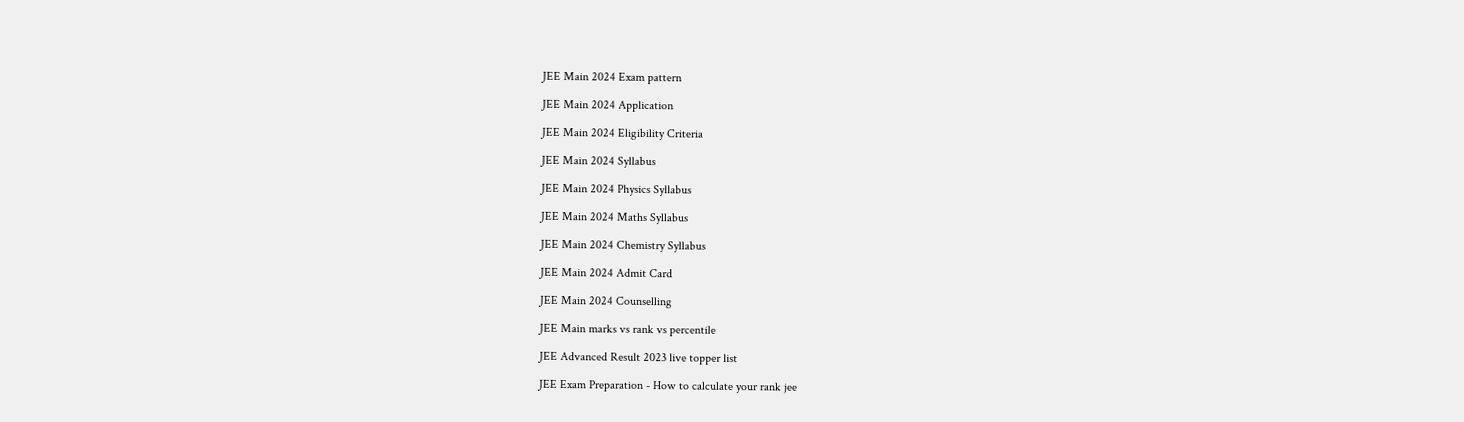JEE Main 2024 Exam pattern

JEE Main 2024 Application

JEE Main 2024 Eligibility Criteria

JEE Main 2024 Syllabus

JEE Main 2024 Physics Syllabus

JEE Main 2024 Maths Syllabus

JEE Main 2024 Chemistry Syllabus

JEE Main 2024 Admit Card

JEE Main 2024 Counselling

JEE Main marks vs rank vs percentile

JEE Advanced Result 2023 live topper list

JEE Exam Preparation - How to calculate your rank jee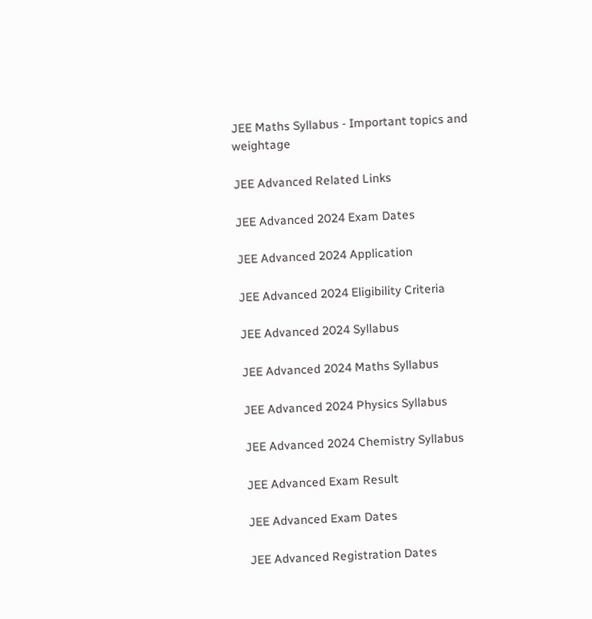JEE Maths Syllabus - Important topics and weightage

JEE Advanced Related Links

JEE Advanced 2024 Exam Dates

JEE Advanced 2024 Application

JEE Advanced 2024 Eligibility Criteria

JEE Advanced 2024 Syllabus

JEE Advanced 2024 Maths Syllabus

JEE Advanced 2024 Physics Syllabus

JEE Advanced 2024 Chemistry Syllabus

JEE Advanced Exam Result

JEE Advanced Exam Dates

JEE Advanced Registration Dates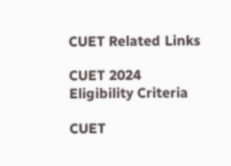CUET Related Links

CUET 2024 Eligibility Criteria

CUET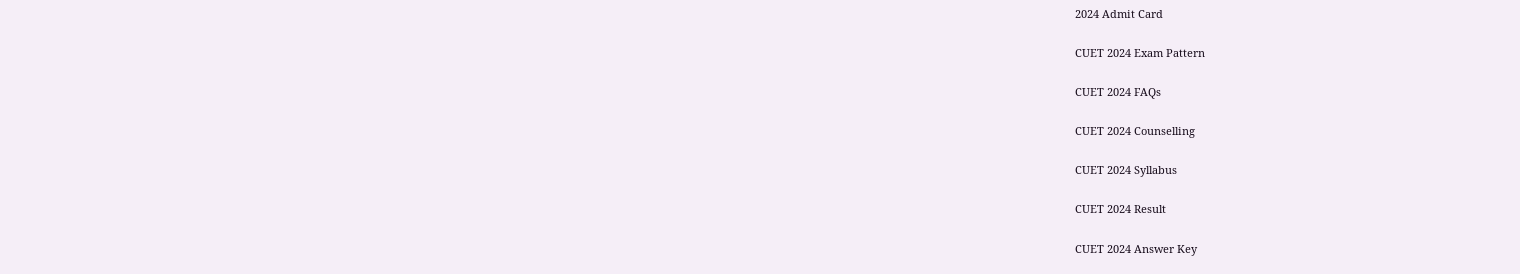2024 Admit Card

CUET 2024 Exam Pattern

CUET 2024 FAQs

CUET 2024 Counselling

CUET 2024 Syllabus

CUET 2024 Result

CUET 2024 Answer Key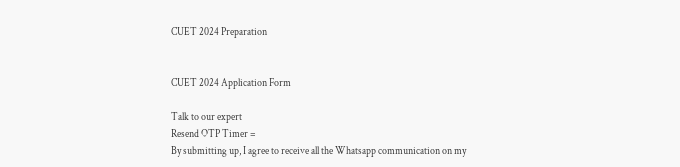CUET 2024 Preparation


CUET 2024 Application Form

Talk to our expert
Resend OTP Timer =
By submitting up, I agree to receive all the Whatsapp communication on my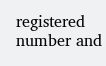registered number and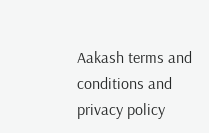Aakash terms and conditions and privacy policy